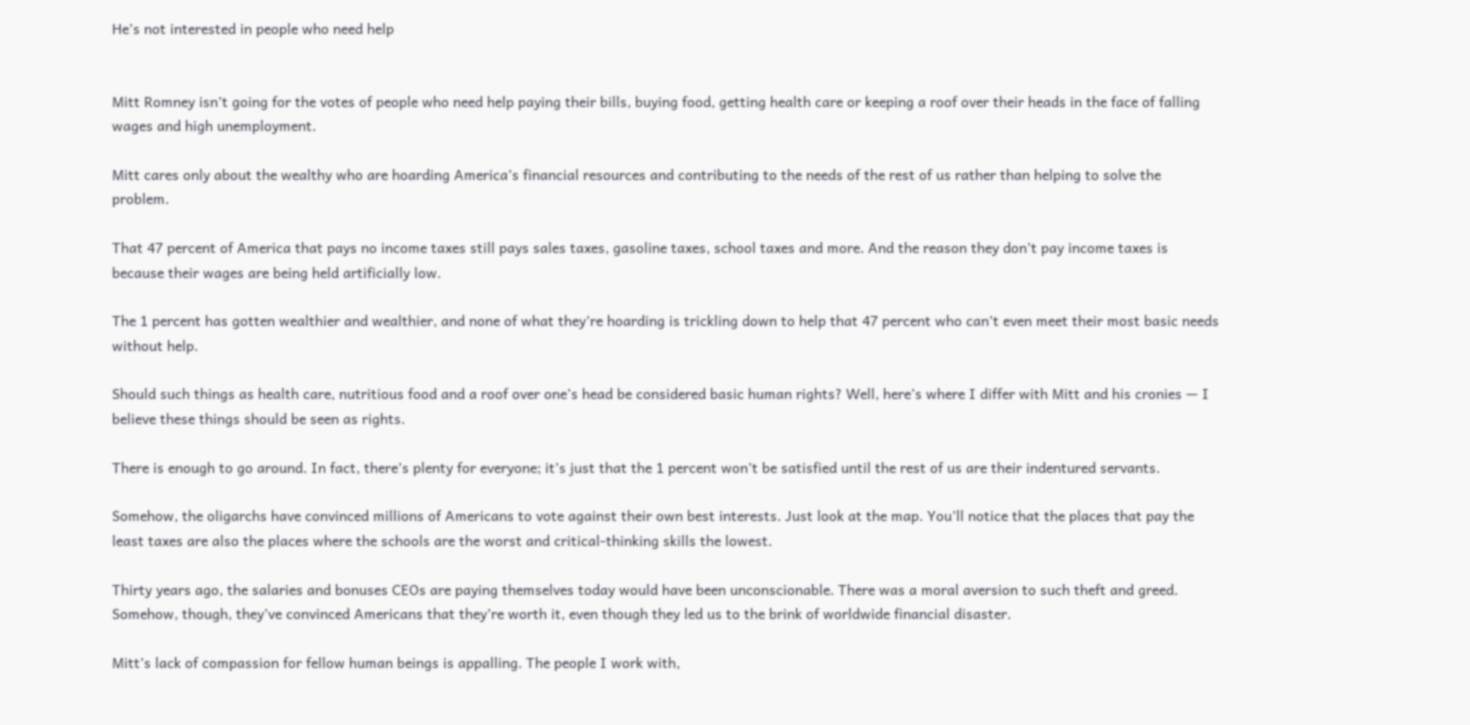He’s not interested in people who need help


Mitt Romney isn’t going for the votes of people who need help paying their bills, buying food, getting health care or keeping a roof over their heads in the face of falling wages and high unemployment.

Mitt cares only about the wealthy who are hoarding America’s financial resources and contributing to the needs of the rest of us rather than helping to solve the problem.

That 47 percent of America that pays no income taxes still pays sales taxes, gasoline taxes, school taxes and more. And the reason they don’t pay income taxes is because their wages are being held artificially low.

The 1 percent has gotten wealthier and wealthier, and none of what they’re hoarding is trickling down to help that 47 percent who can’t even meet their most basic needs without help.

Should such things as health care, nutritious food and a roof over one’s head be considered basic human rights? Well, here’s where I differ with Mitt and his cronies — I believe these things should be seen as rights.

There is enough to go around. In fact, there’s plenty for everyone; it’s just that the 1 percent won’t be satisfied until the rest of us are their indentured servants.

Somehow, the oligarchs have convinced millions of Americans to vote against their own best interests. Just look at the map. You’ll notice that the places that pay the least taxes are also the places where the schools are the worst and critical-thinking skills the lowest.

Thirty years ago, the salaries and bonuses CEOs are paying themselves today would have been unconscionable. There was a moral aversion to such theft and greed. Somehow, though, they’ve convinced Americans that they’re worth it, even though they led us to the brink of worldwide financial disaster.

Mitt’s lack of compassion for fellow human beings is appalling. The people I work with,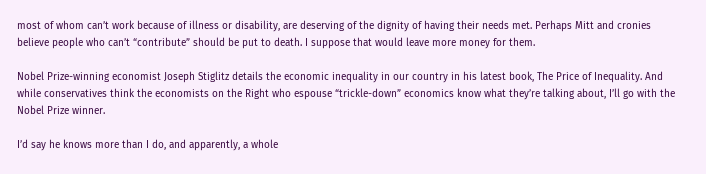most of whom can’t work because of illness or disability, are deserving of the dignity of having their needs met. Perhaps Mitt and cronies believe people who can’t “contribute” should be put to death. I suppose that would leave more money for them.

Nobel Prize-winning economist Joseph Stiglitz details the economic inequality in our country in his latest book, The Price of Inequality. And while conservatives think the economists on the Right who espouse “trickle-down” economics know what they’re talking about, I’ll go with the Nobel Prize winner.

I’d say he knows more than I do, and apparently, a whole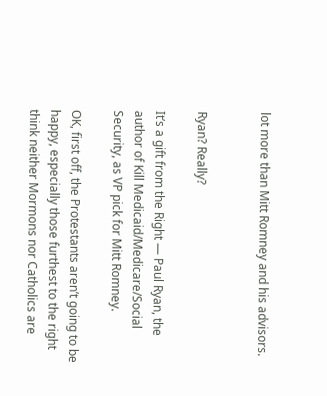lot more than Mitt Romney and his advisors.


Ryan? Really?

It’s a gift from the Right — Paul Ryan, the author of Kill Medicaid/Medicare/Social Security, as VP pick for Mitt Romney.

OK, first off, the Protestants aren’t going to be happy, especially those furthest to the right think neither Mormons nor Catholics are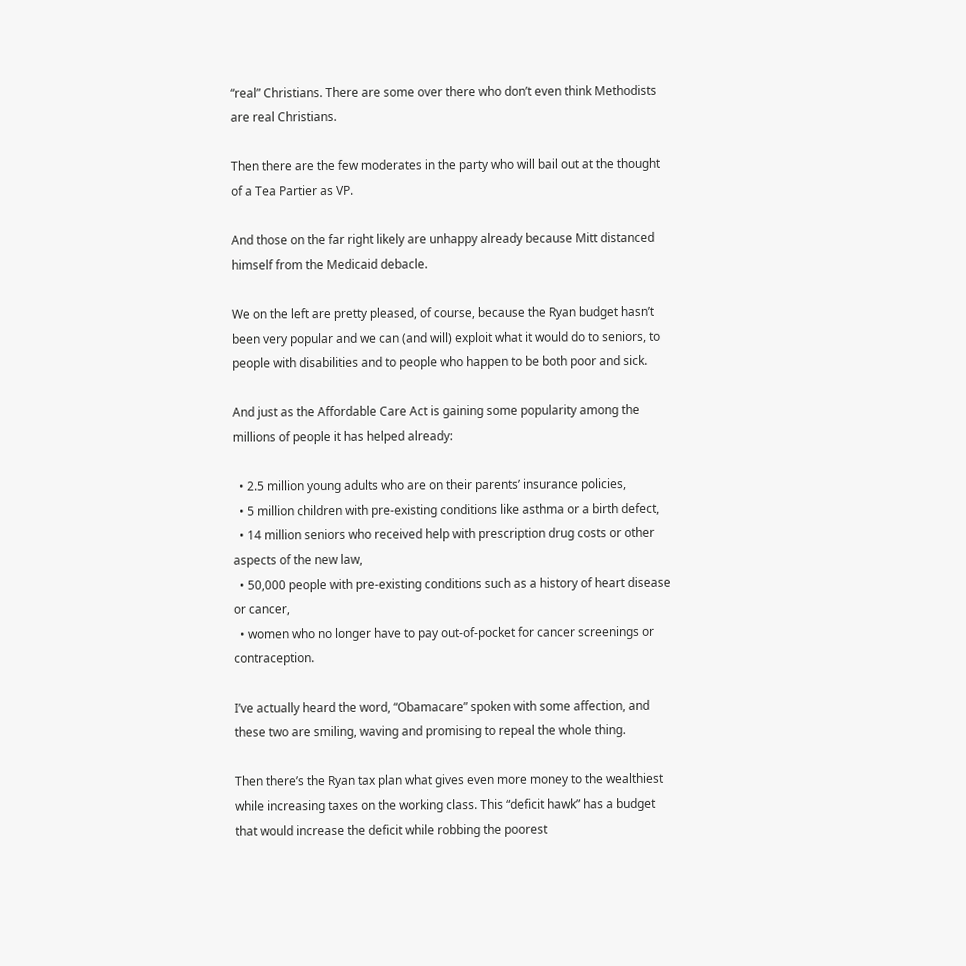“real” Christians. There are some over there who don’t even think Methodists are real Christians.

Then there are the few moderates in the party who will bail out at the thought of a Tea Partier as VP.

And those on the far right likely are unhappy already because Mitt distanced himself from the Medicaid debacle.

We on the left are pretty pleased, of course, because the Ryan budget hasn’t been very popular and we can (and will) exploit what it would do to seniors, to people with disabilities and to people who happen to be both poor and sick.

And just as the Affordable Care Act is gaining some popularity among the millions of people it has helped already:

  • 2.5 million young adults who are on their parents’ insurance policies,
  • 5 million children with pre-existing conditions like asthma or a birth defect,
  • 14 million seniors who received help with prescription drug costs or other aspects of the new law,
  • 50,000 people with pre-existing conditions such as a history of heart disease or cancer,
  • women who no longer have to pay out-of-pocket for cancer screenings or contraception.

I’ve actually heard the word, “Obamacare” spoken with some affection, and these two are smiling, waving and promising to repeal the whole thing.

Then there’s the Ryan tax plan what gives even more money to the wealthiest while increasing taxes on the working class. This “deficit hawk” has a budget that would increase the deficit while robbing the poorest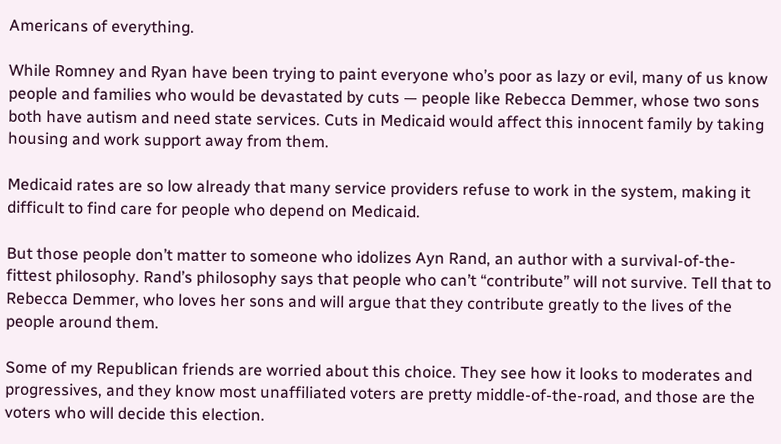Americans of everything.

While Romney and Ryan have been trying to paint everyone who’s poor as lazy or evil, many of us know people and families who would be devastated by cuts — people like Rebecca Demmer, whose two sons both have autism and need state services. Cuts in Medicaid would affect this innocent family by taking housing and work support away from them.

Medicaid rates are so low already that many service providers refuse to work in the system, making it difficult to find care for people who depend on Medicaid.

But those people don’t matter to someone who idolizes Ayn Rand, an author with a survival-of-the-fittest philosophy. Rand’s philosophy says that people who can’t “contribute” will not survive. Tell that to Rebecca Demmer, who loves her sons and will argue that they contribute greatly to the lives of the people around them.

Some of my Republican friends are worried about this choice. They see how it looks to moderates and progressives, and they know most unaffiliated voters are pretty middle-of-the-road, and those are the voters who will decide this election.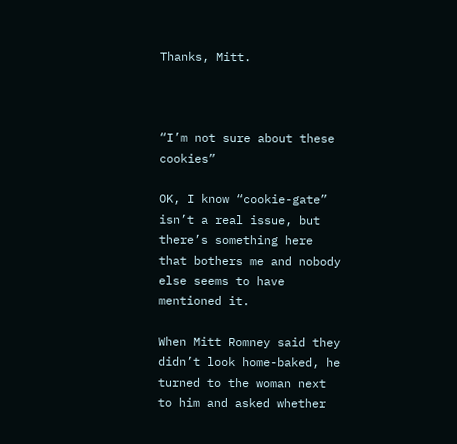Thanks, Mitt.



“I’m not sure about these cookies”

OK, I know “cookie-gate” isn’t a real issue, but there’s something here that bothers me and nobody else seems to have mentioned it.

When Mitt Romney said they didn’t look home-baked, he turned to the woman next to him and asked whether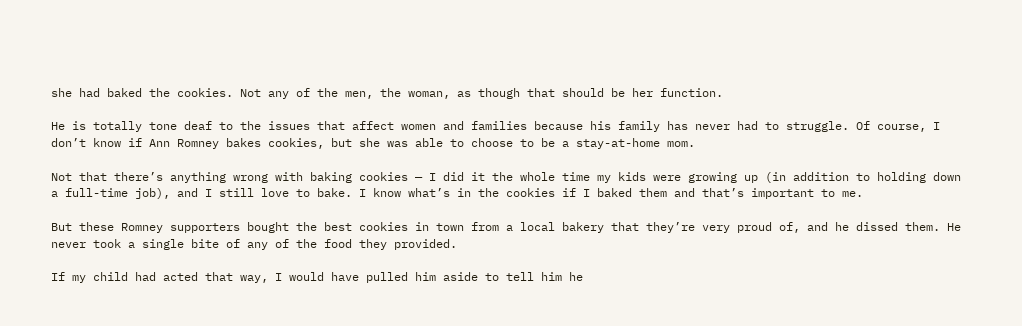she had baked the cookies. Not any of the men, the woman, as though that should be her function.

He is totally tone deaf to the issues that affect women and families because his family has never had to struggle. Of course, I don’t know if Ann Romney bakes cookies, but she was able to choose to be a stay-at-home mom.

Not that there’s anything wrong with baking cookies — I did it the whole time my kids were growing up (in addition to holding down a full-time job), and I still love to bake. I know what’s in the cookies if I baked them and that’s important to me.

But these Romney supporters bought the best cookies in town from a local bakery that they’re very proud of, and he dissed them. He never took a single bite of any of the food they provided.

If my child had acted that way, I would have pulled him aside to tell him he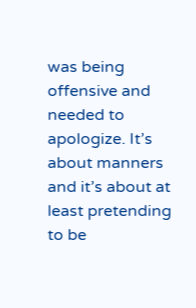was being offensive and needed to apologize. It’s about manners and it’s about at least pretending to be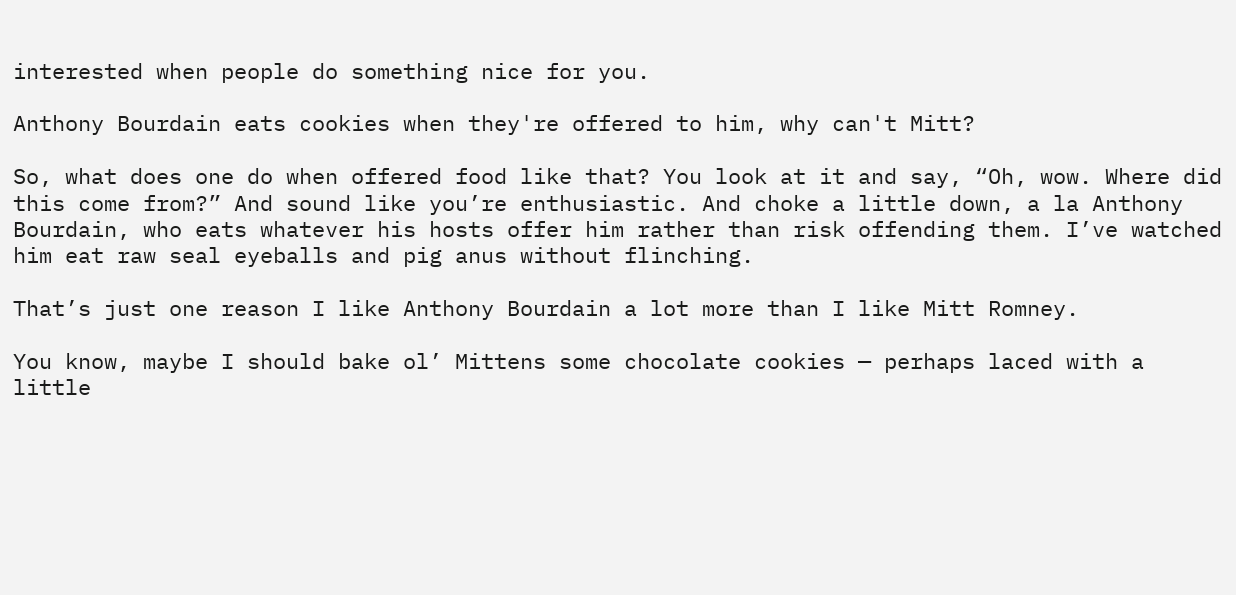interested when people do something nice for you.

Anthony Bourdain eats cookies when they're offered to him, why can't Mitt?

So, what does one do when offered food like that? You look at it and say, “Oh, wow. Where did this come from?” And sound like you’re enthusiastic. And choke a little down, a la Anthony Bourdain, who eats whatever his hosts offer him rather than risk offending them. I’ve watched him eat raw seal eyeballs and pig anus without flinching.

That’s just one reason I like Anthony Bourdain a lot more than I like Mitt Romney.

You know, maybe I should bake ol’ Mittens some chocolate cookies — perhaps laced with a little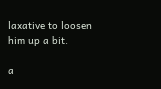laxative to loosen him up a bit.

a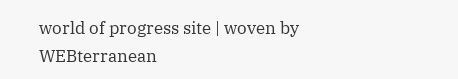world of progress site | woven by WEBterranean